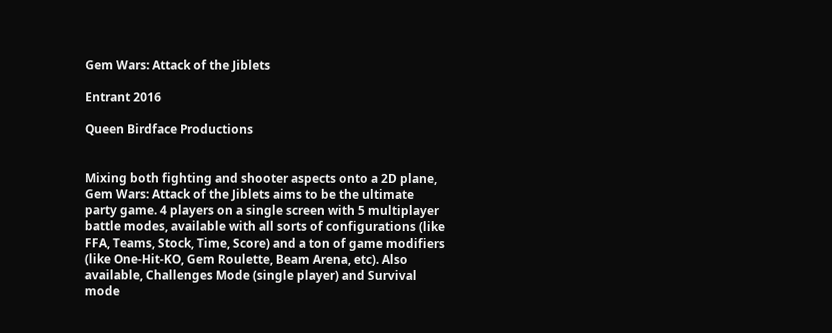Gem Wars: Attack of the Jiblets

Entrant 2016

Queen Birdface Productions


Mixing both fighting and shooter aspects onto a 2D plane, Gem Wars: Attack of the Jiblets aims to be the ultimate party game. 4 players on a single screen with 5 multiplayer battle modes, available with all sorts of configurations (like FFA, Teams, Stock, Time, Score) and a ton of game modifiers (like One-Hit-KO, Gem Roulette, Beam Arena, etc). Also available, Challenges Mode (single player) and Survival mode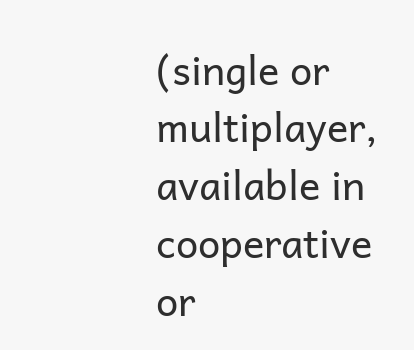(single or multiplayer, available in cooperative or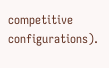competitive configurations).